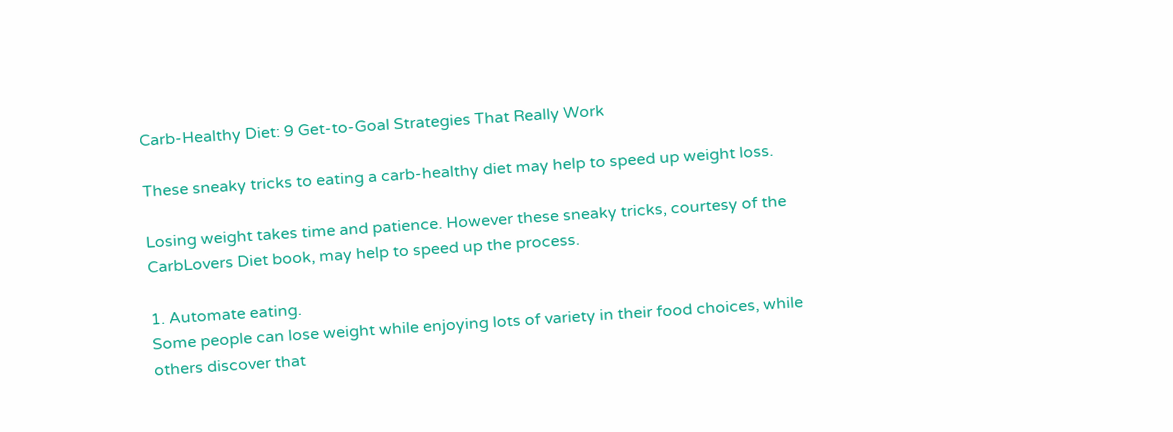Carb-Healthy Diet: 9 Get-to-Goal Strategies That Really Work

These sneaky tricks to eating a carb-healthy diet may help to speed up weight loss.

Losing weight takes time and patience. However these sneaky tricks, courtesy of the CarbLovers Diet book, may help to speed up the process.

1. Automate eating.
Some people can lose weight while enjoying lots of variety in their food choices, while others discover that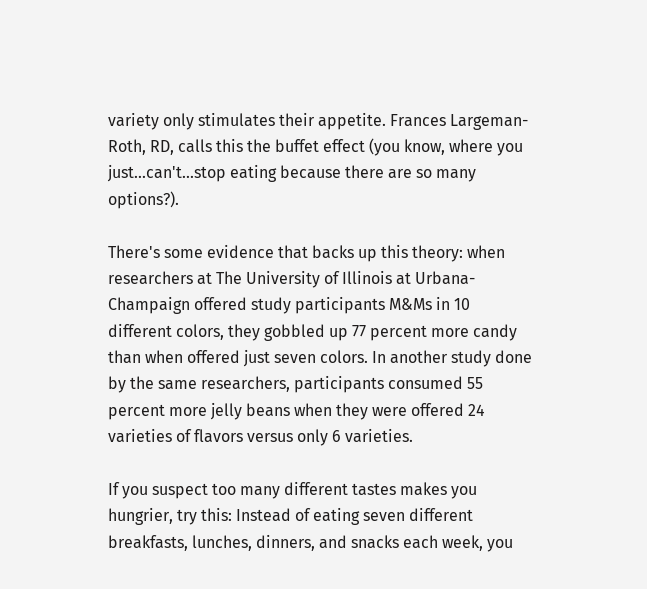variety only stimulates their appetite. Frances Largeman-Roth, RD, calls this the buffet effect (you know, where you just...can't...stop eating because there are so many options?).

There's some evidence that backs up this theory: when researchers at The University of Illinois at Urbana-Champaign offered study participants M&Ms in 10 different colors, they gobbled up 77 percent more candy than when offered just seven colors. In another study done by the same researchers, participants consumed 55 percent more jelly beans when they were offered 24 varieties of flavors versus only 6 varieties.

If you suspect too many different tastes makes you hungrier, try this: Instead of eating seven different breakfasts, lunches, dinners, and snacks each week, you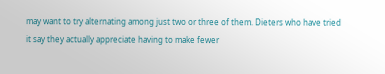may want to try alternating among just two or three of them. Dieters who have tried it say they actually appreciate having to make fewer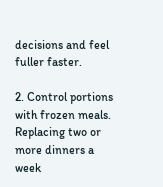decisions and feel fuller faster.

2. Control portions with frozen meals.
Replacing two or more dinners a week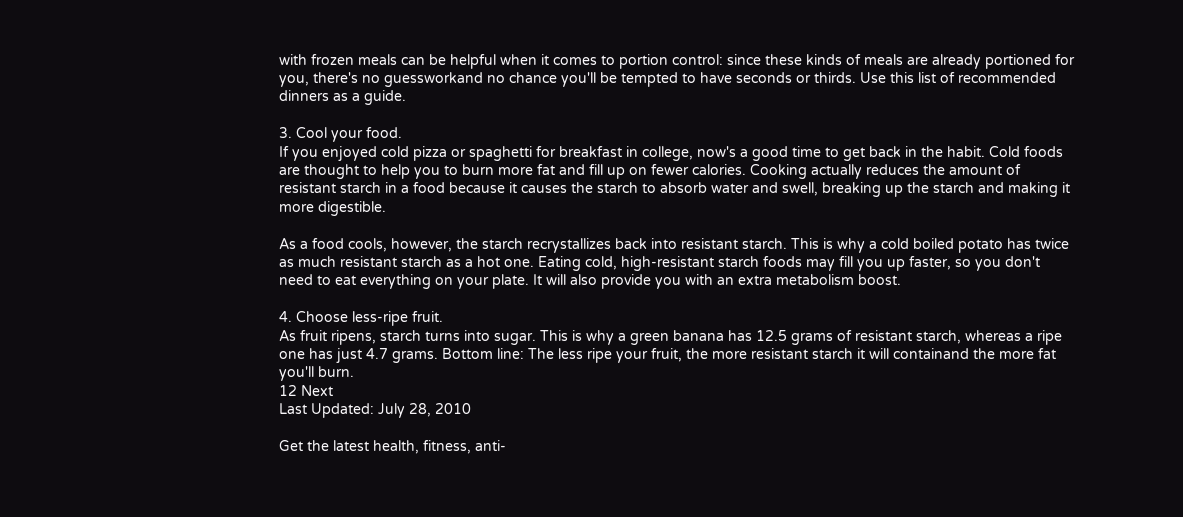with frozen meals can be helpful when it comes to portion control: since these kinds of meals are already portioned for you, there's no guessworkand no chance you'll be tempted to have seconds or thirds. Use this list of recommended dinners as a guide.

3. Cool your food.
If you enjoyed cold pizza or spaghetti for breakfast in college, now's a good time to get back in the habit. Cold foods are thought to help you to burn more fat and fill up on fewer calories. Cooking actually reduces the amount of resistant starch in a food because it causes the starch to absorb water and swell, breaking up the starch and making it more digestible.

As a food cools, however, the starch recrystallizes back into resistant starch. This is why a cold boiled potato has twice as much resistant starch as a hot one. Eating cold, high-resistant starch foods may fill you up faster, so you don't need to eat everything on your plate. It will also provide you with an extra metabolism boost.

4. Choose less-ripe fruit.
As fruit ripens, starch turns into sugar. This is why a green banana has 12.5 grams of resistant starch, whereas a ripe one has just 4.7 grams. Bottom line: The less ripe your fruit, the more resistant starch it will containand the more fat you'll burn.
12 Next
Last Updated: July 28, 2010

Get the latest health, fitness, anti-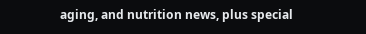aging, and nutrition news, plus special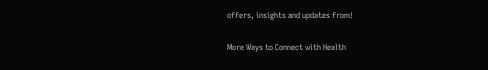offers, insights and updates from!

More Ways to Connect with Health